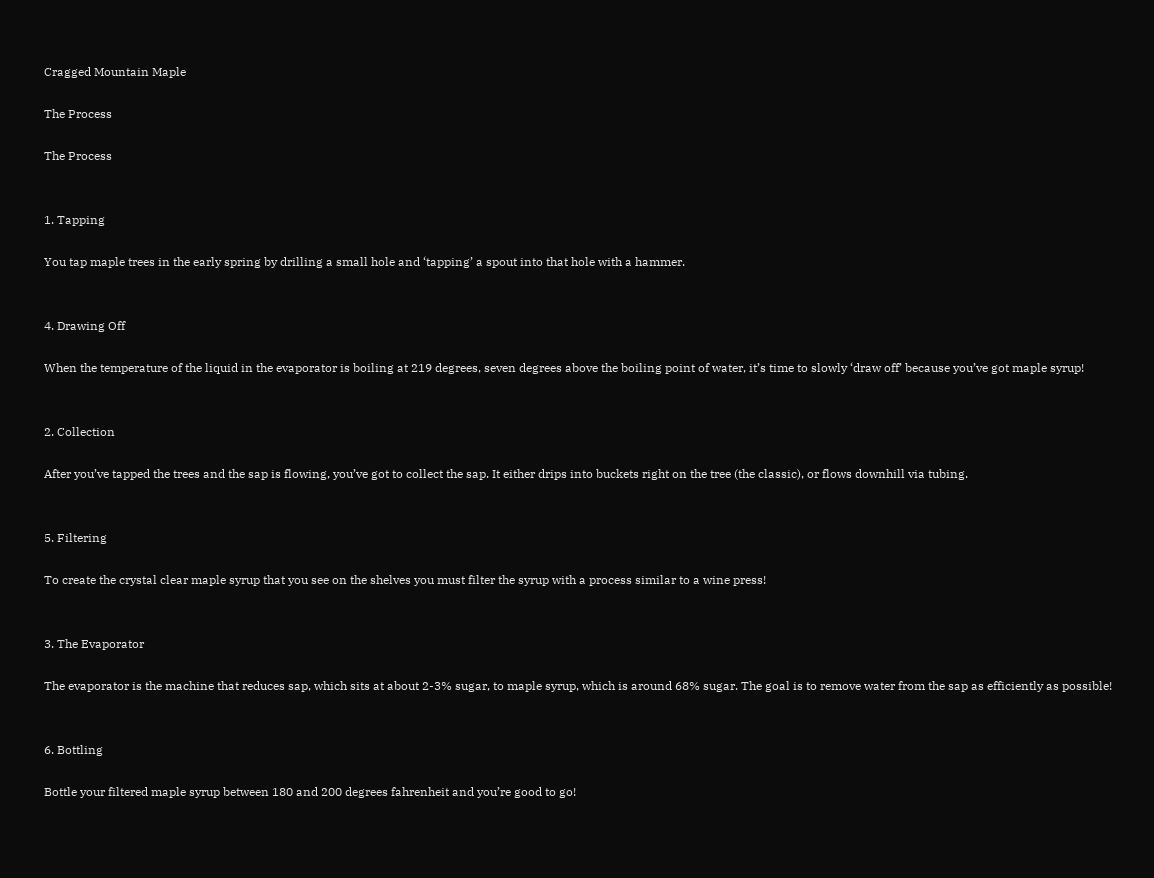Cragged Mountain Maple

The Process

The Process


1. Tapping

You tap maple trees in the early spring by drilling a small hole and ‘tapping’ a spout into that hole with a hammer.


4. Drawing Off

When the temperature of the liquid in the evaporator is boiling at 219 degrees, seven degrees above the boiling point of water, it’s time to slowly ‘draw off’ because you’ve got maple syrup!


2. Collection

After you’ve tapped the trees and the sap is flowing, you’ve got to collect the sap. It either drips into buckets right on the tree (the classic), or flows downhill via tubing.


5. Filtering

To create the crystal clear maple syrup that you see on the shelves you must filter the syrup with a process similar to a wine press!


3. The Evaporator

The evaporator is the machine that reduces sap, which sits at about 2-3% sugar, to maple syrup, which is around 68% sugar. The goal is to remove water from the sap as efficiently as possible!


6. Bottling

Bottle your filtered maple syrup between 180 and 200 degrees fahrenheit and you’re good to go!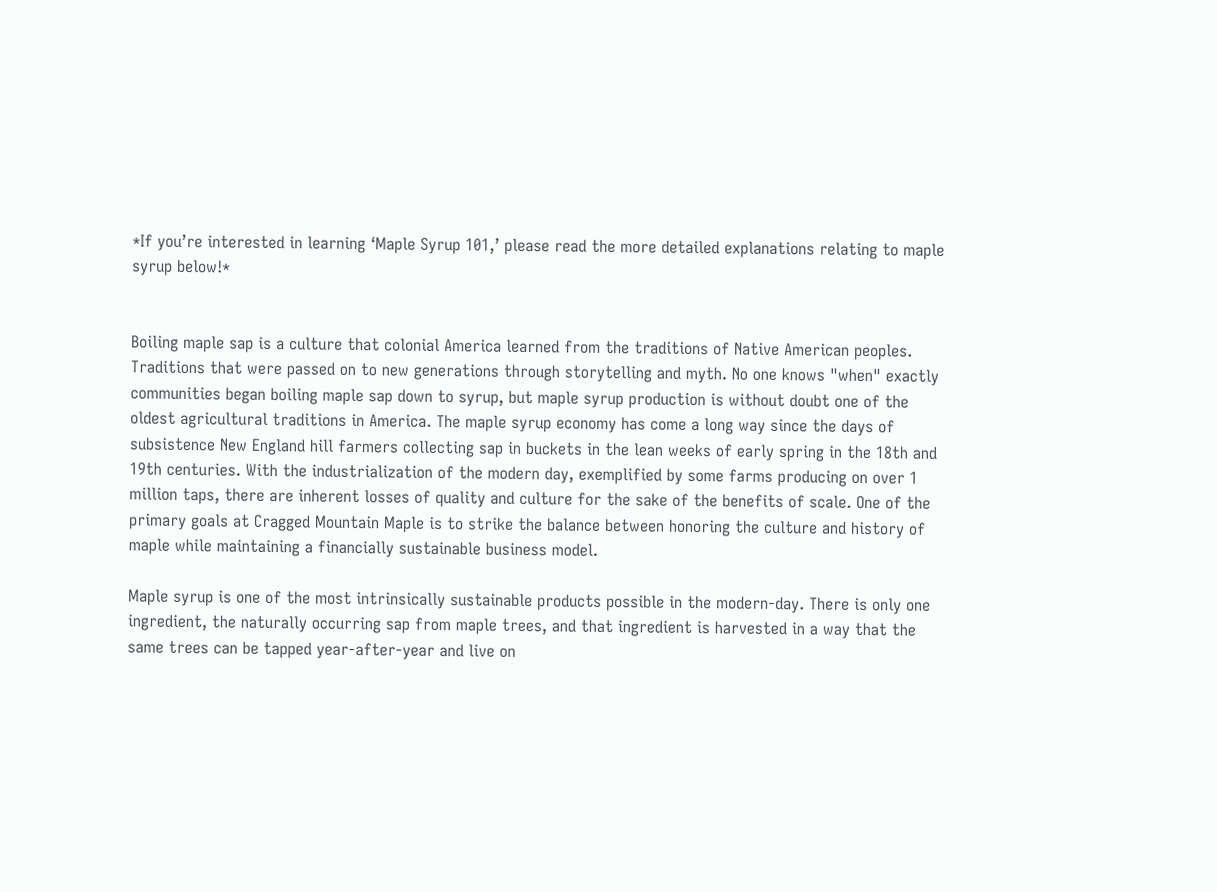*If you’re interested in learning ‘Maple Syrup 101,’ please read the more detailed explanations relating to maple syrup below!*


Boiling maple sap is a culture that colonial America learned from the traditions of Native American peoples. Traditions that were passed on to new generations through storytelling and myth. No one knows "when" exactly communities began boiling maple sap down to syrup, but maple syrup production is without doubt one of the oldest agricultural traditions in America. The maple syrup economy has come a long way since the days of subsistence New England hill farmers collecting sap in buckets in the lean weeks of early spring in the 18th and 19th centuries. With the industrialization of the modern day, exemplified by some farms producing on over 1 million taps, there are inherent losses of quality and culture for the sake of the benefits of scale. One of the primary goals at Cragged Mountain Maple is to strike the balance between honoring the culture and history of maple while maintaining a financially sustainable business model.

Maple syrup is one of the most intrinsically sustainable products possible in the modern-day. There is only one ingredient, the naturally occurring sap from maple trees, and that ingredient is harvested in a way that the same trees can be tapped year-after-year and live on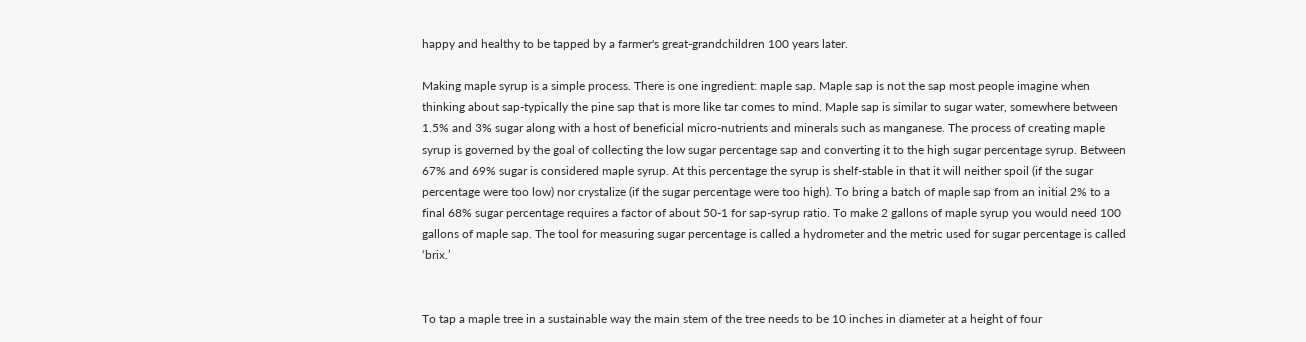happy and healthy to be tapped by a farmer's great-grandchildren 100 years later.

Making maple syrup is a simple process. There is one ingredient: maple sap. Maple sap is not the sap most people imagine when thinking about sap-typically the pine sap that is more like tar comes to mind. Maple sap is similar to sugar water, somewhere between 1.5% and 3% sugar along with a host of beneficial micro-nutrients and minerals such as manganese. The process of creating maple syrup is governed by the goal of collecting the low sugar percentage sap and converting it to the high sugar percentage syrup. Between 67% and 69% sugar is considered maple syrup. At this percentage the syrup is shelf-stable in that it will neither spoil (if the sugar percentage were too low) nor crystalize (if the sugar percentage were too high). To bring a batch of maple sap from an initial 2% to a final 68% sugar percentage requires a factor of about 50-1 for sap-syrup ratio. To make 2 gallons of maple syrup you would need 100 gallons of maple sap. The tool for measuring sugar percentage is called a hydrometer and the metric used for sugar percentage is called ‘brix.’


To tap a maple tree in a sustainable way the main stem of the tree needs to be 10 inches in diameter at a height of four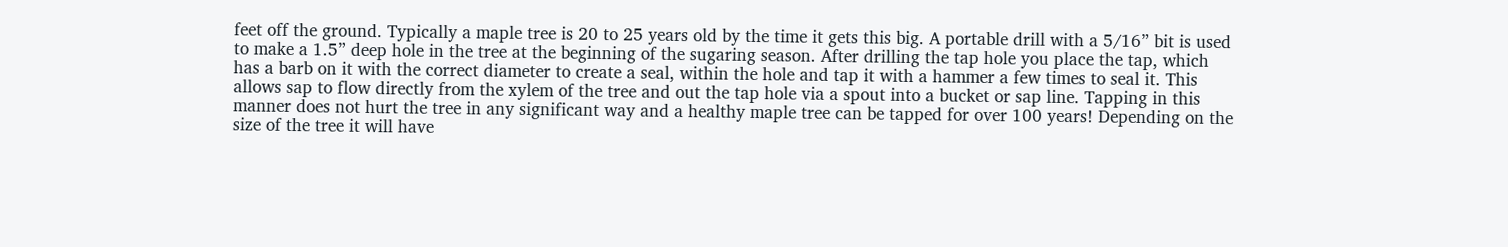feet off the ground. Typically a maple tree is 20 to 25 years old by the time it gets this big. A portable drill with a 5/16” bit is used to make a 1.5” deep hole in the tree at the beginning of the sugaring season. After drilling the tap hole you place the tap, which has a barb on it with the correct diameter to create a seal, within the hole and tap it with a hammer a few times to seal it. This allows sap to flow directly from the xylem of the tree and out the tap hole via a spout into a bucket or sap line. Tapping in this manner does not hurt the tree in any significant way and a healthy maple tree can be tapped for over 100 years! Depending on the size of the tree it will have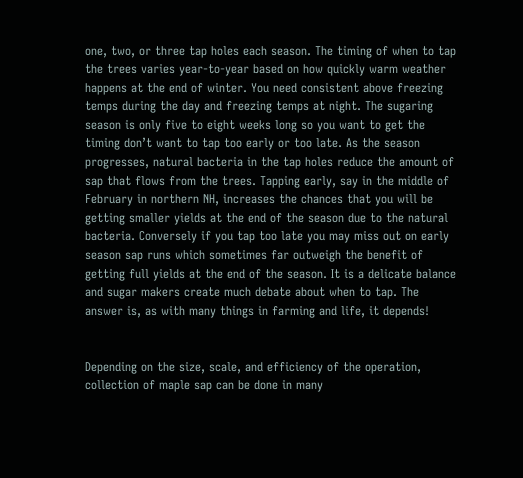one, two, or three tap holes each season. The timing of when to tap the trees varies year-to-year based on how quickly warm weather happens at the end of winter. You need consistent above freezing temps during the day and freezing temps at night. The sugaring season is only five to eight weeks long so you want to get the timing don’t want to tap too early or too late. As the season progresses, natural bacteria in the tap holes reduce the amount of sap that flows from the trees. Tapping early, say in the middle of February in northern NH, increases the chances that you will be getting smaller yields at the end of the season due to the natural bacteria. Conversely if you tap too late you may miss out on early season sap runs which sometimes far outweigh the benefit of getting full yields at the end of the season. It is a delicate balance and sugar makers create much debate about when to tap. The answer is, as with many things in farming and life, it depends!


Depending on the size, scale, and efficiency of the operation, collection of maple sap can be done in many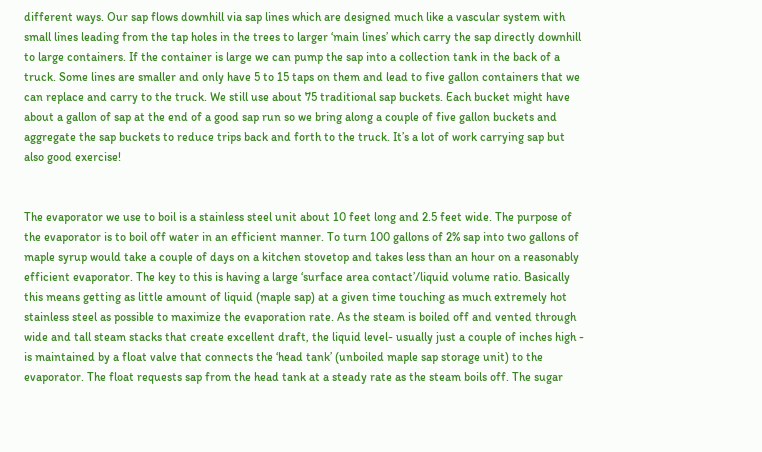different ways. Our sap flows downhill via sap lines which are designed much like a vascular system with small lines leading from the tap holes in the trees to larger ‘main lines’ which carry the sap directly downhill to large containers. If the container is large we can pump the sap into a collection tank in the back of a truck. Some lines are smaller and only have 5 to 15 taps on them and lead to five gallon containers that we can replace and carry to the truck. We still use about 75 traditional sap buckets. Each bucket might have about a gallon of sap at the end of a good sap run so we bring along a couple of five gallon buckets and aggregate the sap buckets to reduce trips back and forth to the truck. It’s a lot of work carrying sap but also good exercise!


The evaporator we use to boil is a stainless steel unit about 10 feet long and 2.5 feet wide. The purpose of the evaporator is to boil off water in an efficient manner. To turn 100 gallons of 2% sap into two gallons of maple syrup would take a couple of days on a kitchen stovetop and takes less than an hour on a reasonably efficient evaporator. The key to this is having a large ‘surface area contact’/liquid volume ratio. Basically this means getting as little amount of liquid (maple sap) at a given time touching as much extremely hot stainless steel as possible to maximize the evaporation rate. As the steam is boiled off and vented through wide and tall steam stacks that create excellent draft, the liquid level- usually just a couple of inches high - is maintained by a float valve that connects the ‘head tank’ (unboiled maple sap storage unit) to the evaporator. The float requests sap from the head tank at a steady rate as the steam boils off. The sugar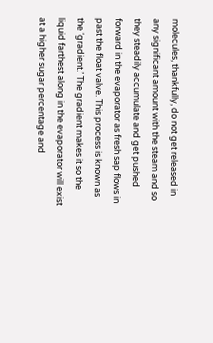molecules, thankfully, do not get released in any significant amount with the steam and so they steadily accumulate and get pushed forward in the evaporator as fresh sap flows in past the float valve. This process is known as the ‘gradient.’ The gradient makes it so the liquid farthest along in the evaporator will exist at a higher sugar percentage and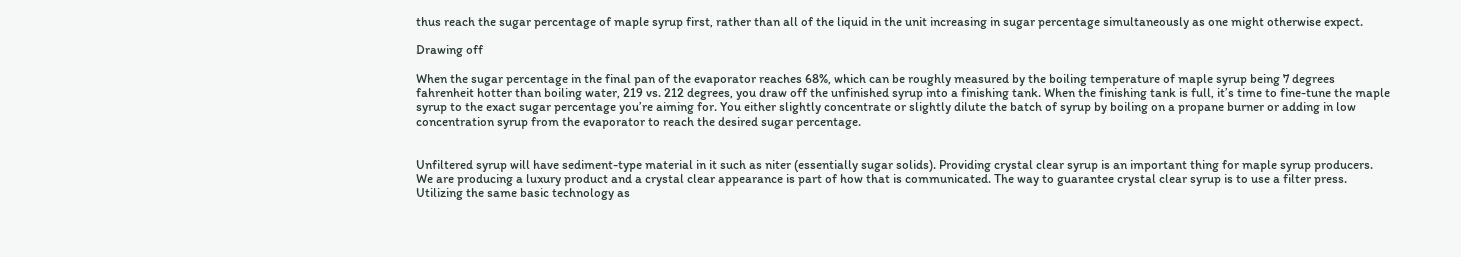thus reach the sugar percentage of maple syrup first, rather than all of the liquid in the unit increasing in sugar percentage simultaneously as one might otherwise expect.

Drawing off

When the sugar percentage in the final pan of the evaporator reaches 68%, which can be roughly measured by the boiling temperature of maple syrup being 7 degrees fahrenheit hotter than boiling water, 219 vs. 212 degrees, you draw off the unfinished syrup into a finishing tank. When the finishing tank is full, it’s time to fine-tune the maple syrup to the exact sugar percentage you’re aiming for. You either slightly concentrate or slightly dilute the batch of syrup by boiling on a propane burner or adding in low concentration syrup from the evaporator to reach the desired sugar percentage.


Unfiltered syrup will have sediment-type material in it such as niter (essentially sugar solids). Providing crystal clear syrup is an important thing for maple syrup producers. We are producing a luxury product and a crystal clear appearance is part of how that is communicated. The way to guarantee crystal clear syrup is to use a filter press. Utilizing the same basic technology as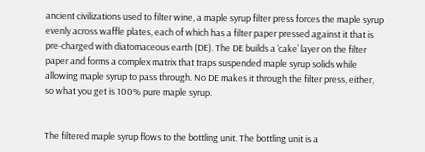ancient civilizations used to filter wine, a maple syrup filter press forces the maple syrup evenly across waffle plates, each of which has a filter paper pressed against it that is pre-charged with diatomaceous earth (DE). The DE builds a ‘cake’ layer on the filter paper and forms a complex matrix that traps suspended maple syrup solids while allowing maple syrup to pass through. No DE makes it through the filter press, either, so what you get is 100% pure maple syrup.


The filtered maple syrup flows to the bottling unit. The bottling unit is a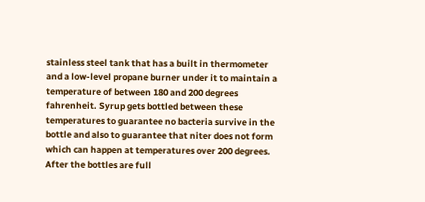stainless steel tank that has a built in thermometer and a low-level propane burner under it to maintain a temperature of between 180 and 200 degrees fahrenheit. Syrup gets bottled between these temperatures to guarantee no bacteria survive in the bottle and also to guarantee that niter does not form which can happen at temperatures over 200 degrees. After the bottles are full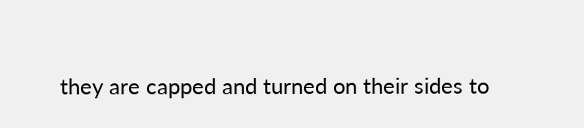they are capped and turned on their sides to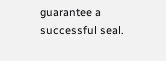guarantee a successful seal.